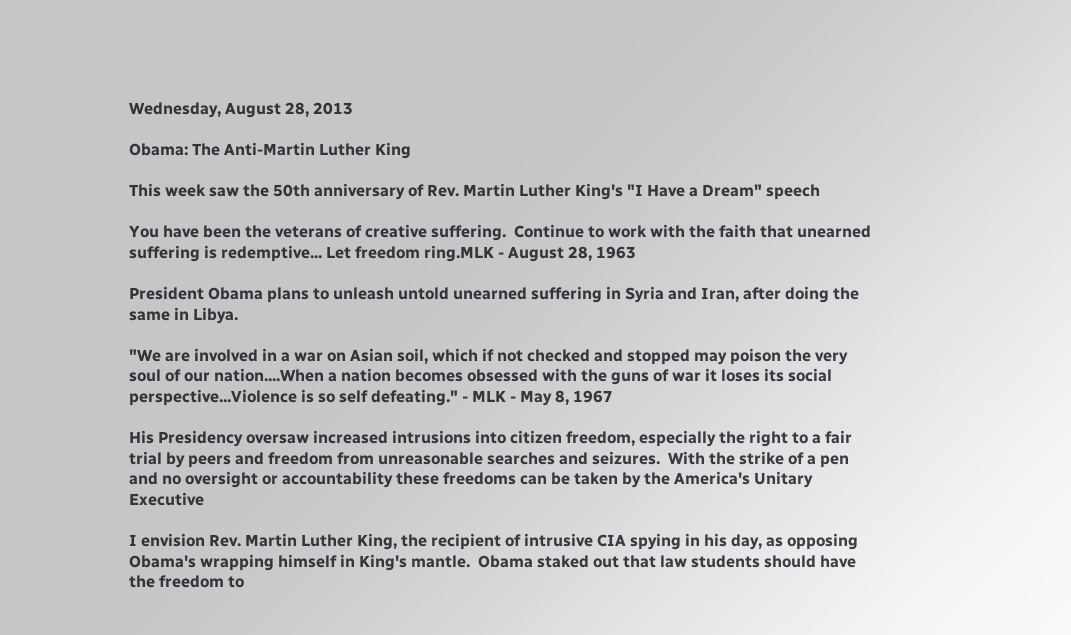Wednesday, August 28, 2013

Obama: The Anti-Martin Luther King

This week saw the 50th anniversary of Rev. Martin Luther King's "I Have a Dream" speech

You have been the veterans of creative suffering.  Continue to work with the faith that unearned suffering is redemptive... Let freedom ring.MLK - August 28, 1963

President Obama plans to unleash untold unearned suffering in Syria and Iran, after doing the same in Libya.

"We are involved in a war on Asian soil, which if not checked and stopped may poison the very soul of our nation....When a nation becomes obsessed with the guns of war it loses its social perspective...Violence is so self defeating." - MLK - May 8, 1967

His Presidency oversaw increased intrusions into citizen freedom, especially the right to a fair trial by peers and freedom from unreasonable searches and seizures.  With the strike of a pen and no oversight or accountability these freedoms can be taken by the America's Unitary Executive

I envision Rev. Martin Luther King, the recipient of intrusive CIA spying in his day, as opposing Obama's wrapping himself in King's mantle.  Obama staked out that law students should have the freedom to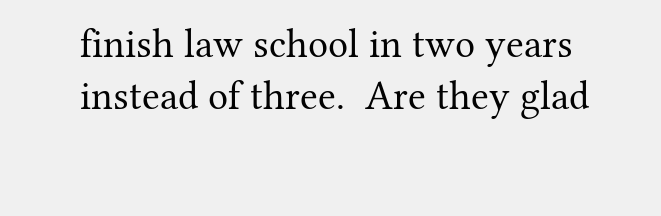finish law school in two years instead of three.  Are they glad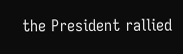the President rallied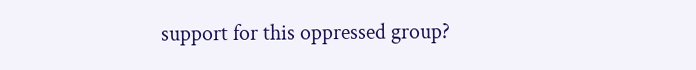support for this oppressed group?